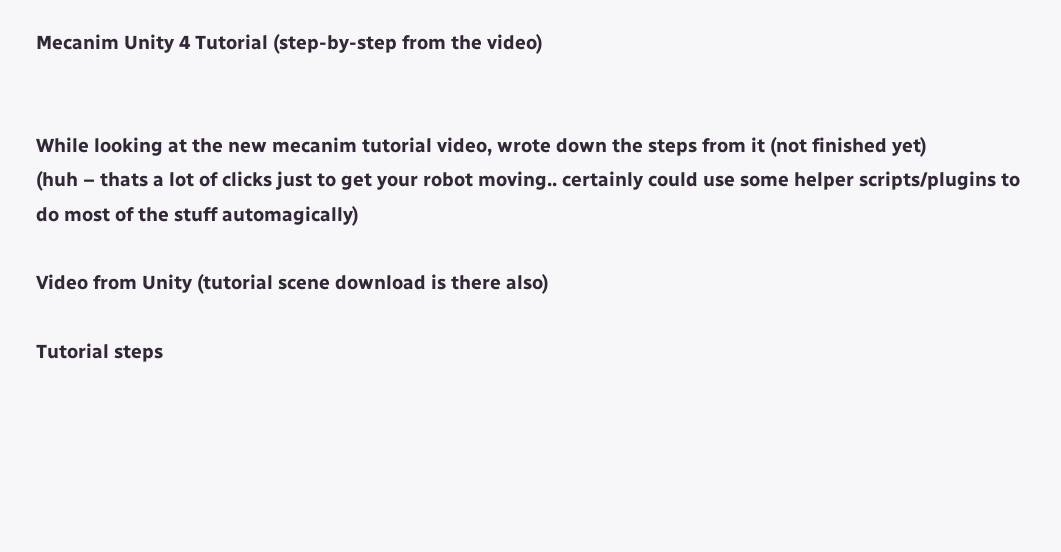Mecanim Unity 4 Tutorial (step-by-step from the video)


While looking at the new mecanim tutorial video, wrote down the steps from it (not finished yet)
(huh – thats a lot of clicks just to get your robot moving.. certainly could use some helper scripts/plugins to do most of the stuff automagically)

Video from Unity (tutorial scene download is there also)

Tutorial steps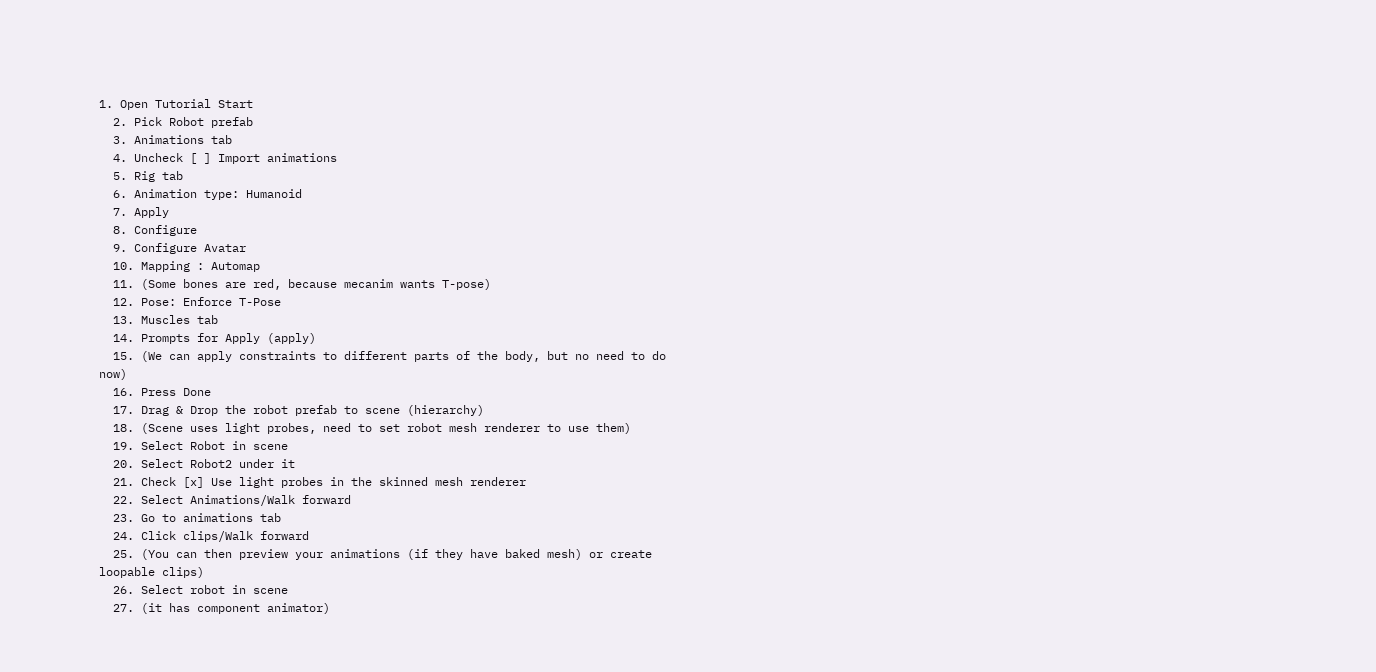1. Open Tutorial Start
  2. Pick Robot prefab
  3. Animations tab
  4. Uncheck [ ] Import animations
  5. Rig tab
  6. Animation type: Humanoid
  7. Apply
  8. Configure
  9. Configure Avatar
  10. Mapping : Automap
  11. (Some bones are red, because mecanim wants T-pose)
  12. Pose: Enforce T-Pose
  13. Muscles tab
  14. Prompts for Apply (apply)
  15. (We can apply constraints to different parts of the body, but no need to do now)
  16. Press Done
  17. Drag & Drop the robot prefab to scene (hierarchy)
  18. (Scene uses light probes, need to set robot mesh renderer to use them)
  19. Select Robot in scene
  20. Select Robot2 under it
  21. Check [x] Use light probes in the skinned mesh renderer
  22. Select Animations/Walk forward
  23. Go to animations tab
  24. Click clips/Walk forward
  25. (You can then preview your animations (if they have baked mesh) or create loopable clips)
  26. Select robot in scene
  27. (it has component animator)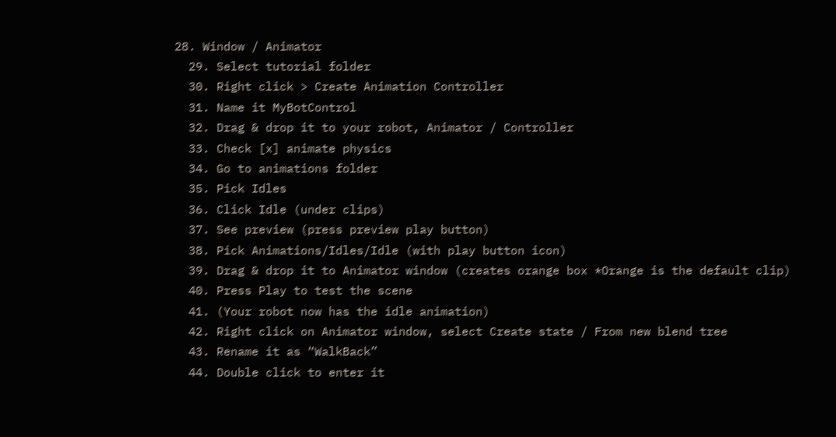28. Window / Animator
  29. Select tutorial folder
  30. Right click > Create Animation Controller
  31. Name it MyBotControl
  32. Drag & drop it to your robot, Animator / Controller
  33. Check [x] animate physics
  34. Go to animations folder
  35. Pick Idles
  36. Click Idle (under clips)
  37. See preview (press preview play button)
  38. Pick Animations/Idles/Idle (with play button icon)
  39. Drag & drop it to Animator window (creates orange box *Orange is the default clip)
  40. Press Play to test the scene
  41. (Your robot now has the idle animation)
  42. Right click on Animator window, select Create state / From new blend tree
  43. Rename it as “WalkBack”
  44. Double click to enter it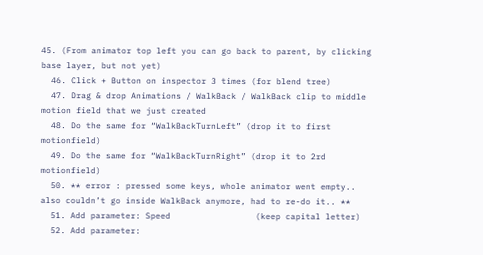45. (From animator top left you can go back to parent, by clicking base layer, but not yet)
  46. Click + Button on inspector 3 times (for blend tree)
  47. Drag & drop Animations / WalkBack / WalkBack clip to middle motion field that we just created
  48. Do the same for “WalkBackTurnLeft” (drop it to first motionfield)
  49. Do the same for “WalkBackTurnRight” (drop it to 2rd motionfield)
  50. ** error : pressed some keys, whole animator went empty.. also couldn’t go inside WalkBack anymore, had to re-do it.. **
  51. Add parameter: Speed                 (keep capital letter)
  52. Add parameter: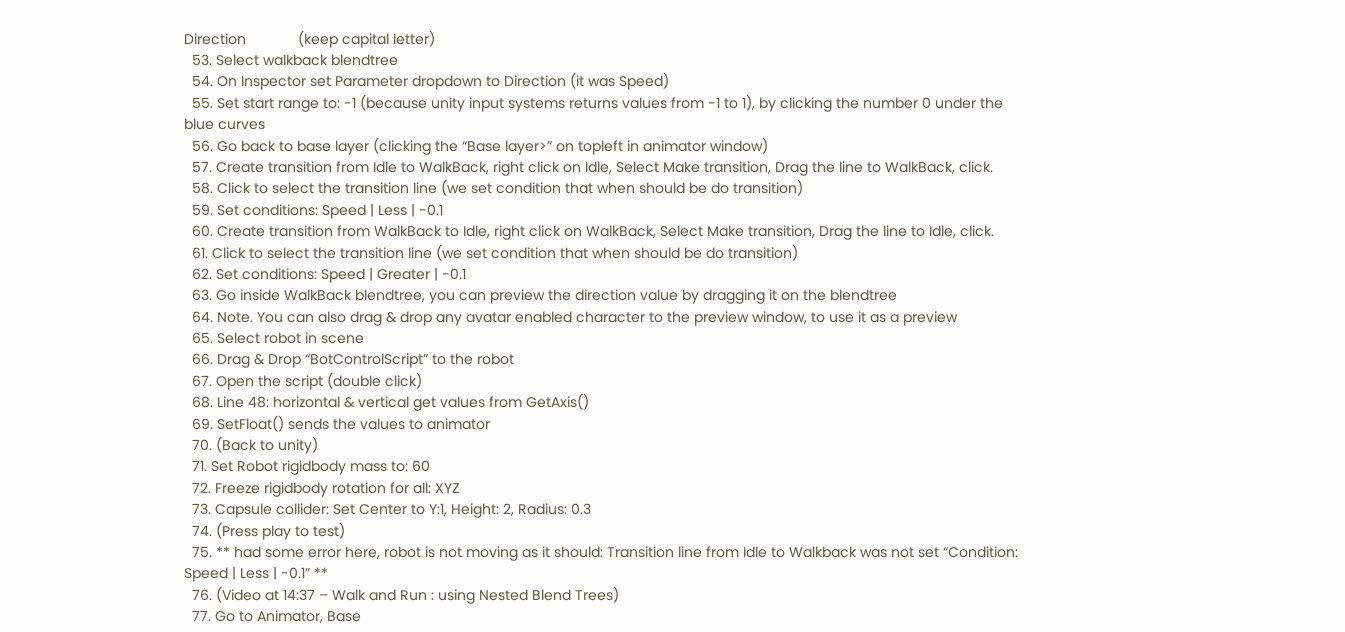Direction             (keep capital letter)
  53. Select walkback blendtree
  54. On Inspector set Parameter dropdown to Direction (it was Speed)
  55. Set start range to: -1 (because unity input systems returns values from -1 to 1), by clicking the number 0 under the blue curves
  56. Go back to base layer (clicking the “Base layer>” on topleft in animator window)
  57. Create transition from Idle to WalkBack, right click on Idle, Select Make transition, Drag the line to WalkBack, click.
  58. Click to select the transition line (we set condition that when should be do transition)
  59. Set conditions: Speed | Less | -0.1
  60. Create transition from WalkBack to Idle, right click on WalkBack, Select Make transition, Drag the line to Idle, click.
  61. Click to select the transition line (we set condition that when should be do transition)
  62. Set conditions: Speed | Greater | -0.1
  63. Go inside WalkBack blendtree, you can preview the direction value by dragging it on the blendtree
  64. Note. You can also drag & drop any avatar enabled character to the preview window, to use it as a preview
  65. Select robot in scene
  66. Drag & Drop “BotControlScript” to the robot
  67. Open the script (double click)
  68. Line 48: horizontal & vertical get values from GetAxis()
  69. SetFloat() sends the values to animator
  70. (Back to unity)
  71. Set Robot rigidbody mass to: 60
  72. Freeze rigidbody rotation for all: XYZ
  73. Capsule collider: Set Center to Y:1, Height: 2, Radius: 0.3
  74. (Press play to test)
  75. ** had some error here, robot is not moving as it should: Transition line from Idle to Walkback was not set “Condition: Speed | Less | -0.1” **
  76. (Video at 14:37 – Walk and Run : using Nested Blend Trees)
  77. Go to Animator, Base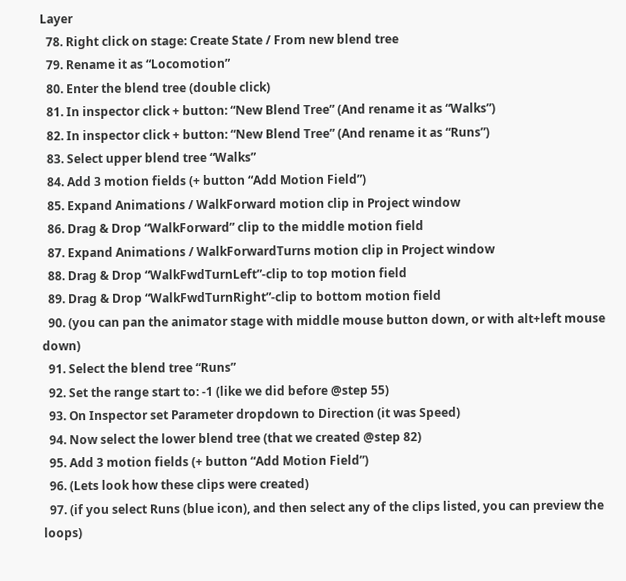Layer
  78. Right click on stage: Create State / From new blend tree
  79. Rename it as “Locomotion”
  80. Enter the blend tree (double click)
  81. In inspector click + button: “New Blend Tree” (And rename it as “Walks”)
  82. In inspector click + button: “New Blend Tree” (And rename it as “Runs”)
  83. Select upper blend tree “Walks”
  84. Add 3 motion fields (+ button “Add Motion Field”)
  85. Expand Animations / WalkForward motion clip in Project window
  86. Drag & Drop “WalkForward” clip to the middle motion field
  87. Expand Animations / WalkForwardTurns motion clip in Project window
  88. Drag & Drop “WalkFwdTurnLeft”-clip to top motion field
  89. Drag & Drop “WalkFwdTurnRight”-clip to bottom motion field
  90. (you can pan the animator stage with middle mouse button down, or with alt+left mouse down)
  91. Select the blend tree “Runs”
  92. Set the range start to: -1 (like we did before @step 55)
  93. On Inspector set Parameter dropdown to Direction (it was Speed)
  94. Now select the lower blend tree (that we created @step 82)
  95. Add 3 motion fields (+ button “Add Motion Field”)
  96. (Lets look how these clips were created)
  97. (if you select Runs (blue icon), and then select any of the clips listed, you can preview the loops)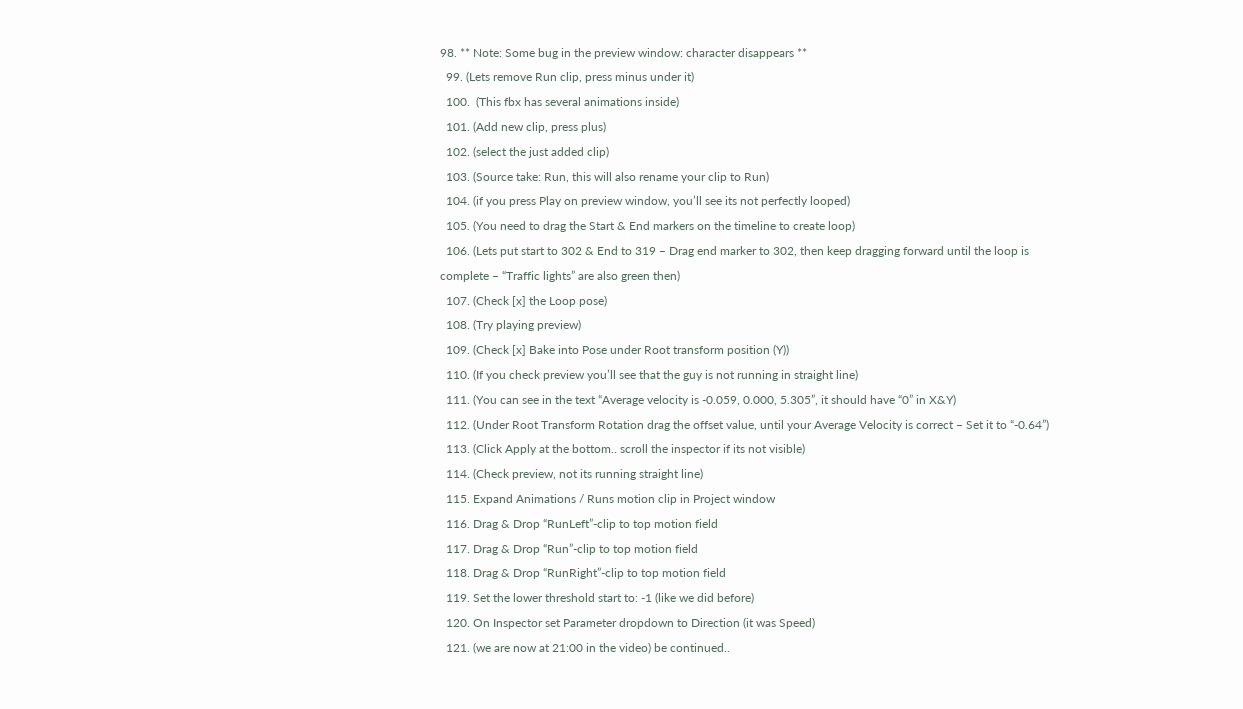98. ** Note: Some bug in the preview window: character disappears **
  99. (Lets remove Run clip, press minus under it)
  100.  (This fbx has several animations inside)
  101. (Add new clip, press plus)
  102. (select the just added clip)
  103. (Source take: Run, this will also rename your clip to Run)
  104. (if you press Play on preview window, you’ll see its not perfectly looped)
  105. (You need to drag the Start & End markers on the timeline to create loop)
  106. (Lets put start to 302 & End to 319 – Drag end marker to 302, then keep dragging forward until the loop is complete – “Traffic lights” are also green then)
  107. (Check [x] the Loop pose)
  108. (Try playing preview)
  109. (Check [x] Bake into Pose under Root transform position (Y))
  110. (If you check preview you’ll see that the guy is not running in straight line)
  111. (You can see in the text “Average velocity is -0.059, 0.000, 5.305”, it should have “0” in X&Y)
  112. (Under Root Transform Rotation drag the offset value, until your Average Velocity is correct – Set it to “-0.64”)
  113. (Click Apply at the bottom.. scroll the inspector if its not visible)
  114. (Check preview, not its running straight line)
  115. Expand Animations / Runs motion clip in Project window
  116. Drag & Drop “RunLeft”-clip to top motion field
  117. Drag & Drop “Run”-clip to top motion field
  118. Drag & Drop “RunRight”-clip to top motion field
  119. Set the lower threshold start to: -1 (like we did before)
  120. On Inspector set Parameter dropdown to Direction (it was Speed)
  121. (we are now at 21:00 in the video) be continued..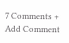7 Comments + Add Comment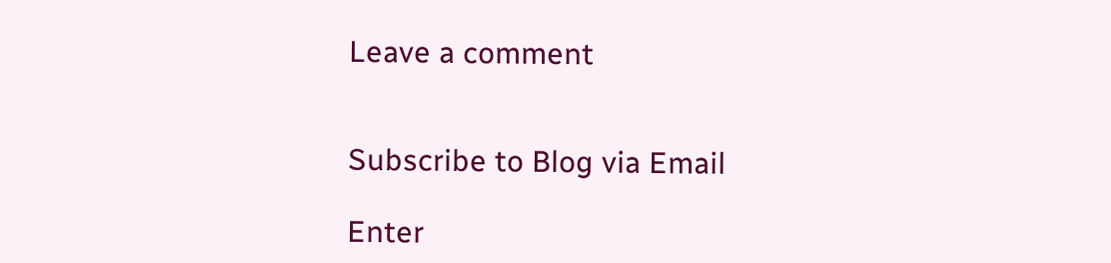Leave a comment


Subscribe to Blog via Email

Enter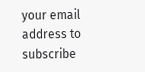your email address to subscribe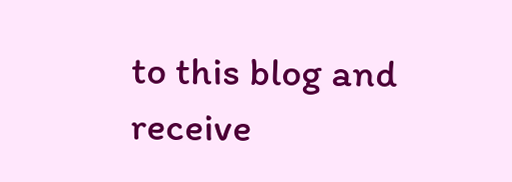to this blog and receive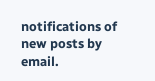notifications of new posts by email.